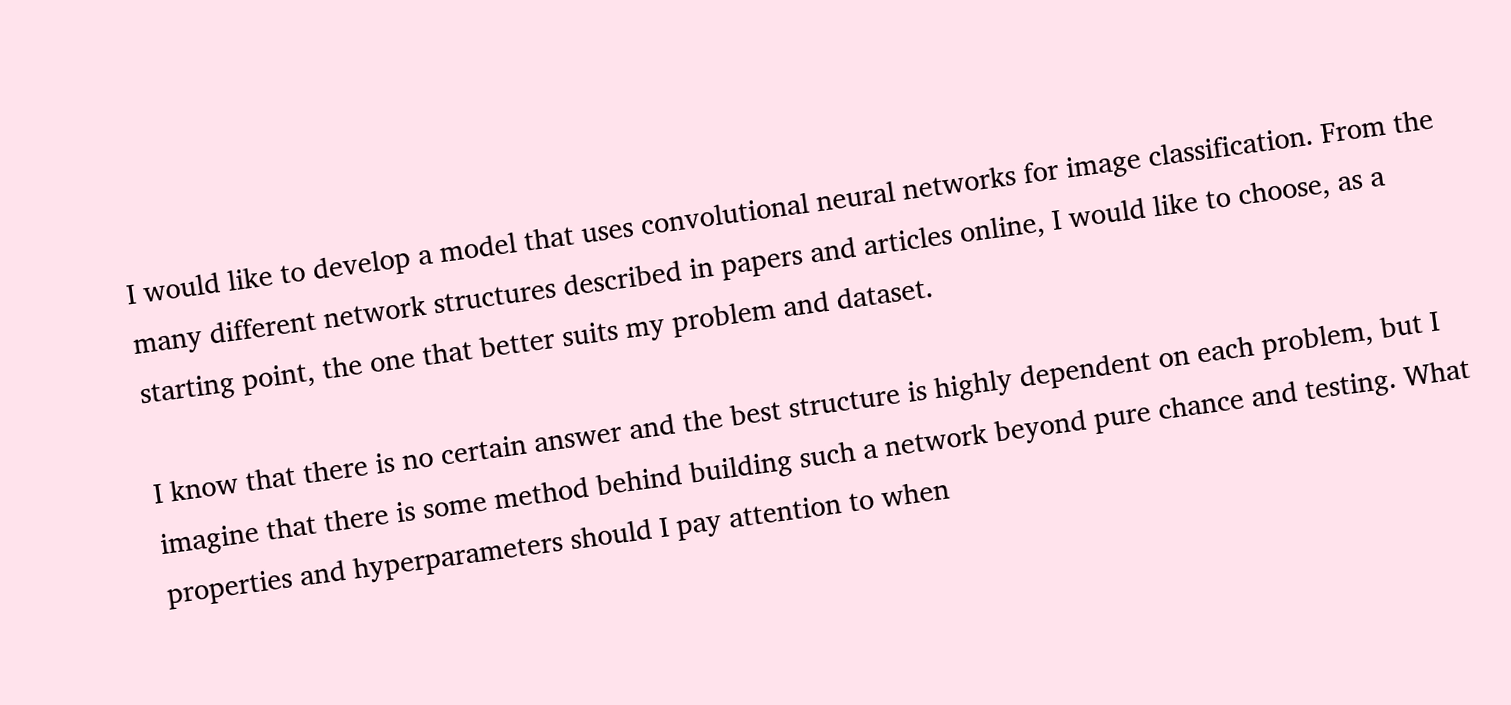I would like to develop a model that uses convolutional neural networks for image classification. From the many different network structures described in papers and articles online, I would like to choose, as a starting point, the one that better suits my problem and dataset.

I know that there is no certain answer and the best structure is highly dependent on each problem, but I imagine that there is some method behind building such a network beyond pure chance and testing. What properties and hyperparameters should I pay attention to when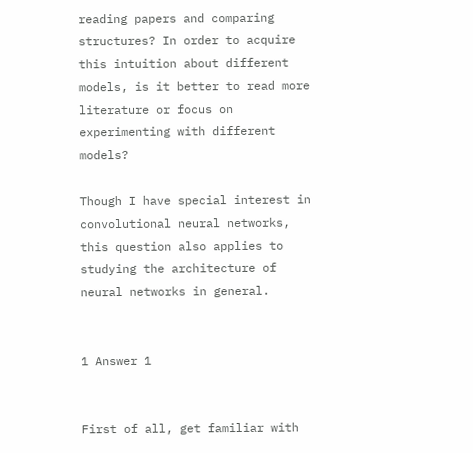reading papers and comparing structures? In order to acquire this intuition about different models, is it better to read more literature or focus on experimenting with different models?

Though I have special interest in convolutional neural networks, this question also applies to studying the architecture of neural networks in general.


1 Answer 1


First of all, get familiar with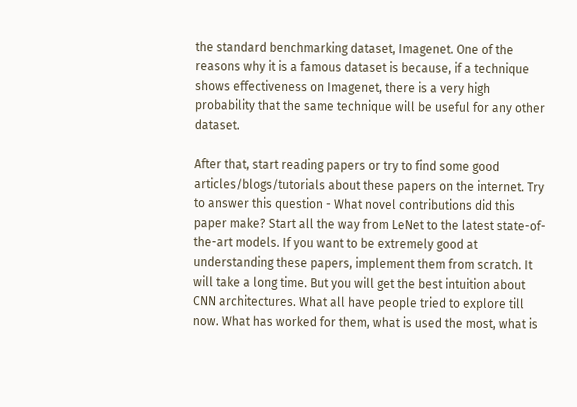the standard benchmarking dataset, Imagenet. One of the reasons why it is a famous dataset is because, if a technique shows effectiveness on Imagenet, there is a very high probability that the same technique will be useful for any other dataset.

After that, start reading papers or try to find some good articles/blogs/tutorials about these papers on the internet. Try to answer this question - What novel contributions did this paper make? Start all the way from LeNet to the latest state-of-the-art models. If you want to be extremely good at understanding these papers, implement them from scratch. It will take a long time. But you will get the best intuition about CNN architectures. What all have people tried to explore till now. What has worked for them, what is used the most, what is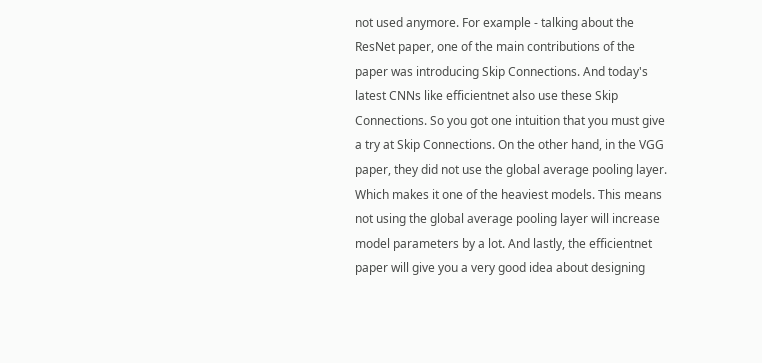not used anymore. For example - talking about the ResNet paper, one of the main contributions of the paper was introducing Skip Connections. And today's latest CNNs like efficientnet also use these Skip Connections. So you got one intuition that you must give a try at Skip Connections. On the other hand, in the VGG paper, they did not use the global average pooling layer. Which makes it one of the heaviest models. This means not using the global average pooling layer will increase model parameters by a lot. And lastly, the efficientnet paper will give you a very good idea about designing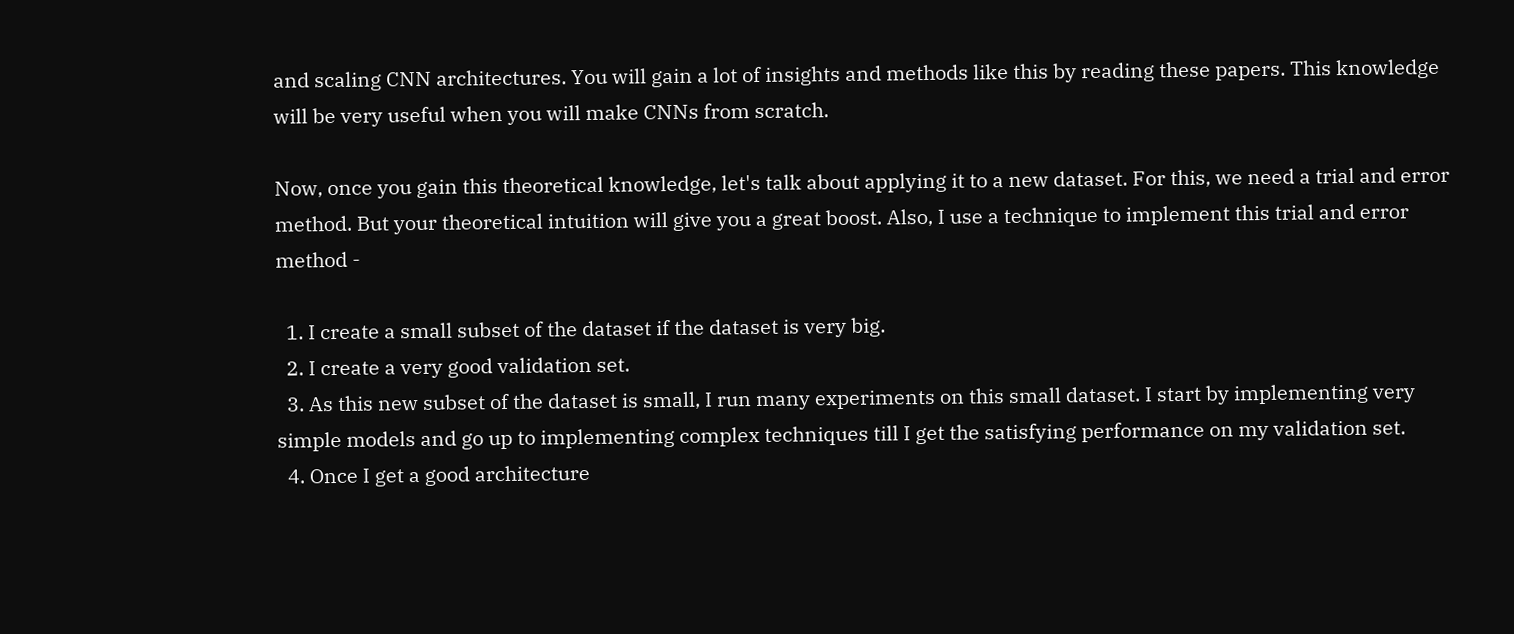and scaling CNN architectures. You will gain a lot of insights and methods like this by reading these papers. This knowledge will be very useful when you will make CNNs from scratch.

Now, once you gain this theoretical knowledge, let's talk about applying it to a new dataset. For this, we need a trial and error method. But your theoretical intuition will give you a great boost. Also, I use a technique to implement this trial and error method -

  1. I create a small subset of the dataset if the dataset is very big.
  2. I create a very good validation set.
  3. As this new subset of the dataset is small, I run many experiments on this small dataset. I start by implementing very simple models and go up to implementing complex techniques till I get the satisfying performance on my validation set.
  4. Once I get a good architecture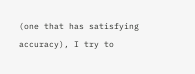(one that has satisfying accuracy), I try to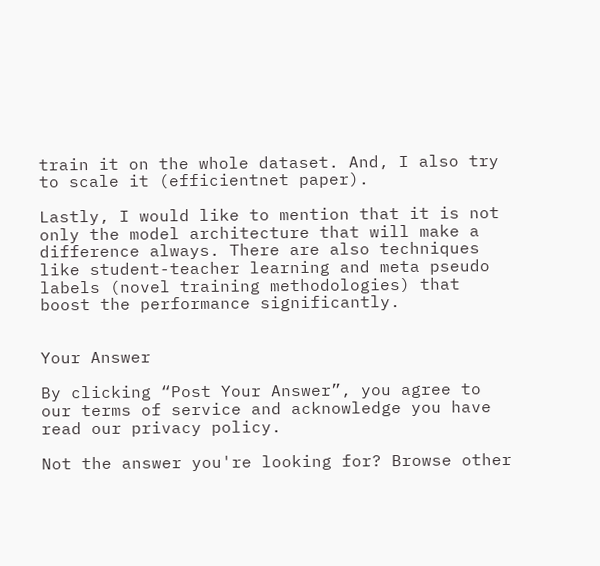train it on the whole dataset. And, I also try to scale it (efficientnet paper).

Lastly, I would like to mention that it is not only the model architecture that will make a difference always. There are also techniques like student-teacher learning and meta pseudo labels (novel training methodologies) that boost the performance significantly.


Your Answer

By clicking “Post Your Answer”, you agree to our terms of service and acknowledge you have read our privacy policy.

Not the answer you're looking for? Browse other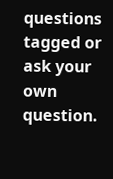questions tagged or ask your own question.